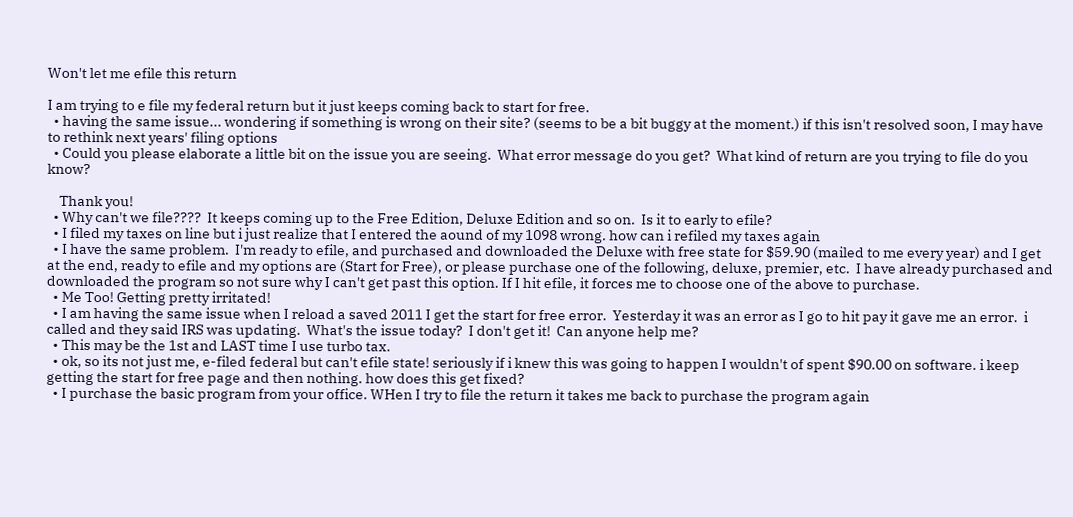Won't let me efile this return

I am trying to e file my federal return but it just keeps coming back to start for free.
  • having the same issue... wondering if something is wrong on their site? (seems to be a bit buggy at the moment.) if this isn't resolved soon, I may have to rethink next years' filing options
  • Could you please elaborate a little bit on the issue you are seeing.  What error message do you get?  What kind of return are you trying to file do you know?

    Thank you!
  • Why can't we file????  It keeps coming up to the Free Edition, Deluxe Edition and so on.  Is it to early to efile?
  • I filed my taxes on line but i just realize that I entered the aound of my 1098 wrong. how can i refiled my taxes again
  • I have the same problem.  I'm ready to efile, and purchased and downloaded the Deluxe with free state for $59.90 (mailed to me every year) and I get at the end, ready to efile and my options are (Start for Free), or please purchase one of the following, deluxe, premier, etc.  I have already purchased and downloaded the program so not sure why I can't get past this option. If I hit efile, it forces me to choose one of the above to purchase.
  • Me Too! Getting pretty irritated!
  • I am having the same issue when I reload a saved 2011 I get the start for free error.  Yesterday it was an error as I go to hit pay it gave me an error.  i called and they said IRS was updating.  What's the issue today?  I don't get it!  Can anyone help me?
  • This may be the 1st and LAST time I use turbo tax.
  • ok, so its not just me, e-filed federal but can't efile state! seriously if i knew this was going to happen I wouldn't of spent $90.00 on software. i keep getting the start for free page and then nothing. how does this get fixed?
  • I purchase the basic program from your office. WHen I try to file the return it takes me back to purchase the program again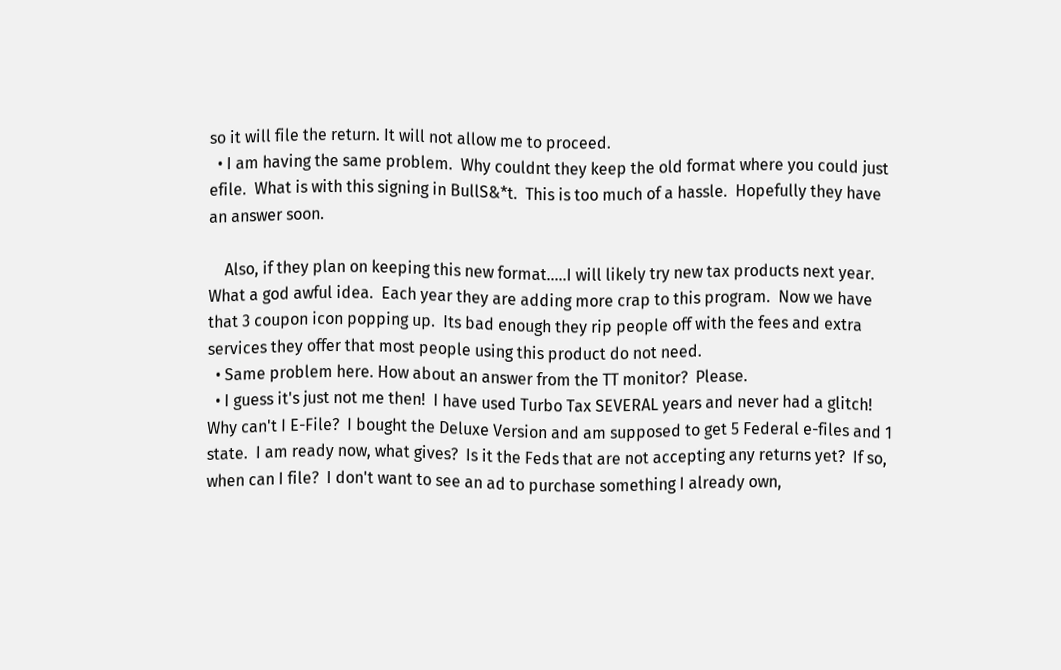so it will file the return. It will not allow me to proceed.
  • I am having the same problem.  Why couldnt they keep the old format where you could just efile.  What is with this signing in BullS&*t.  This is too much of a hassle.  Hopefully they have an answer soon.

    Also, if they plan on keeping this new format.....I will likely try new tax products next year.  What a god awful idea.  Each year they are adding more crap to this program.  Now we have that 3 coupon icon popping up.  Its bad enough they rip people off with the fees and extra services they offer that most people using this product do not need.
  • Same problem here. How about an answer from the TT monitor?  Please.
  • I guess it's just not me then!  I have used Turbo Tax SEVERAL years and never had a glitch!  Why can't I E-File?  I bought the Deluxe Version and am supposed to get 5 Federal e-files and 1 state.  I am ready now, what gives?  Is it the Feds that are not accepting any returns yet?  If so, when can I file?  I don't want to see an ad to purchase something I already own,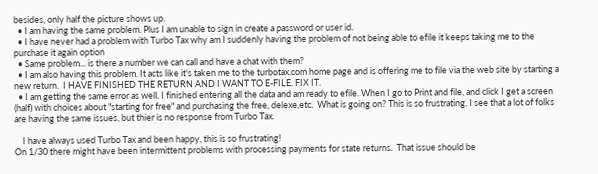besides, only half the picture shows up.
  • I am having the same problem. Plus I am unable to sign in create a password or user id.
  • I have never had a problem with Turbo Tax why am I suddenly having the problem of not being able to efile it keeps taking me to the purchase it again option
  • Same problem... is there a number we can call and have a chat with them?
  • I am also having this problem. It acts like it's taken me to the turbotax.com home page and is offering me to file via the web site by starting a new return.  I HAVE FINISHED THE RETURN AND I WANT TO E-FILE. FIX IT.
  • I am getting the same error as well. I finished entering all the data and am ready to efile. When I go to Print and file, and click I get a screen (half) with choices about "starting for free" and purchasing the free, delexe,etc.  What is going on? This is so frustrating. I see that a lot of folks are having the same issues, but thier is no response from Turbo Tax.

    I have always used Turbo Tax and been happy, this is so frustrating!
On 1/30 there might have been intermittent problems with processing payments for state returns.  That issue should be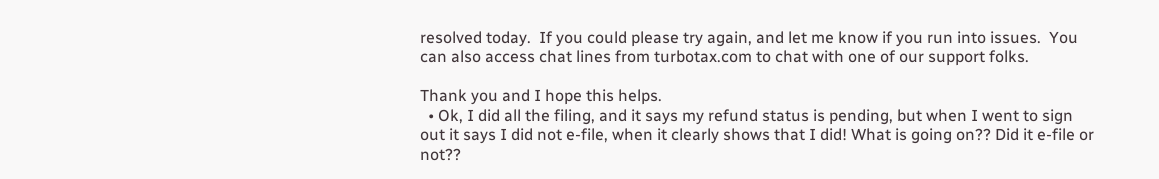resolved today.  If you could please try again, and let me know if you run into issues.  You can also access chat lines from turbotax.com to chat with one of our support folks.

Thank you and I hope this helps.
  • Ok, I did all the filing, and it says my refund status is pending, but when I went to sign out it says I did not e-file, when it clearly shows that I did! What is going on?? Did it e-file or not??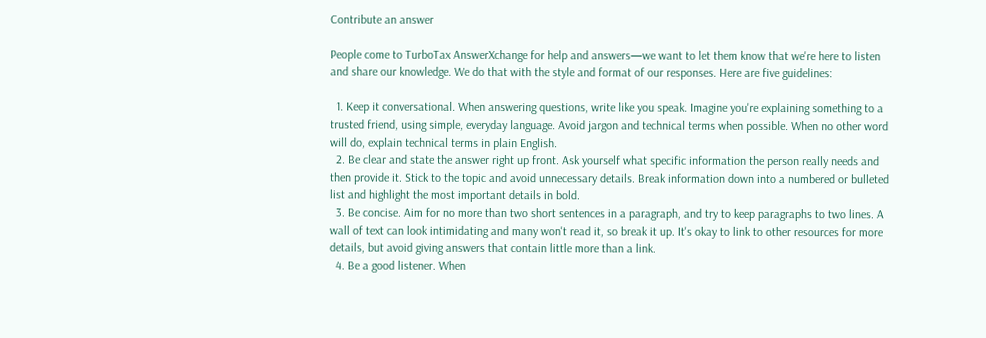Contribute an answer

People come to TurboTax AnswerXchange for help and answers—we want to let them know that we're here to listen and share our knowledge. We do that with the style and format of our responses. Here are five guidelines:

  1. Keep it conversational. When answering questions, write like you speak. Imagine you're explaining something to a trusted friend, using simple, everyday language. Avoid jargon and technical terms when possible. When no other word will do, explain technical terms in plain English.
  2. Be clear and state the answer right up front. Ask yourself what specific information the person really needs and then provide it. Stick to the topic and avoid unnecessary details. Break information down into a numbered or bulleted list and highlight the most important details in bold.
  3. Be concise. Aim for no more than two short sentences in a paragraph, and try to keep paragraphs to two lines. A wall of text can look intimidating and many won't read it, so break it up. It's okay to link to other resources for more details, but avoid giving answers that contain little more than a link.
  4. Be a good listener. When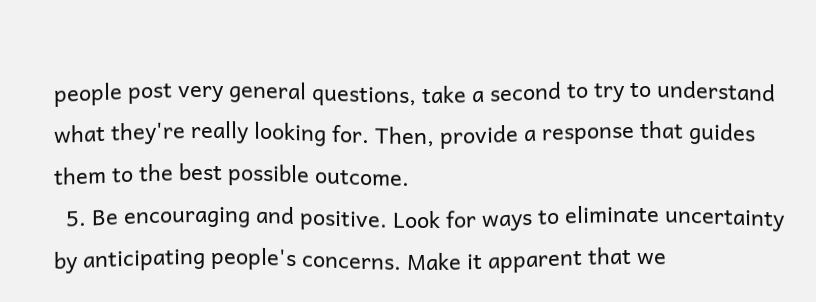people post very general questions, take a second to try to understand what they're really looking for. Then, provide a response that guides them to the best possible outcome.
  5. Be encouraging and positive. Look for ways to eliminate uncertainty by anticipating people's concerns. Make it apparent that we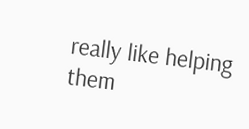really like helping them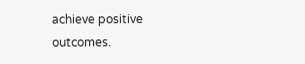achieve positive outcomes.